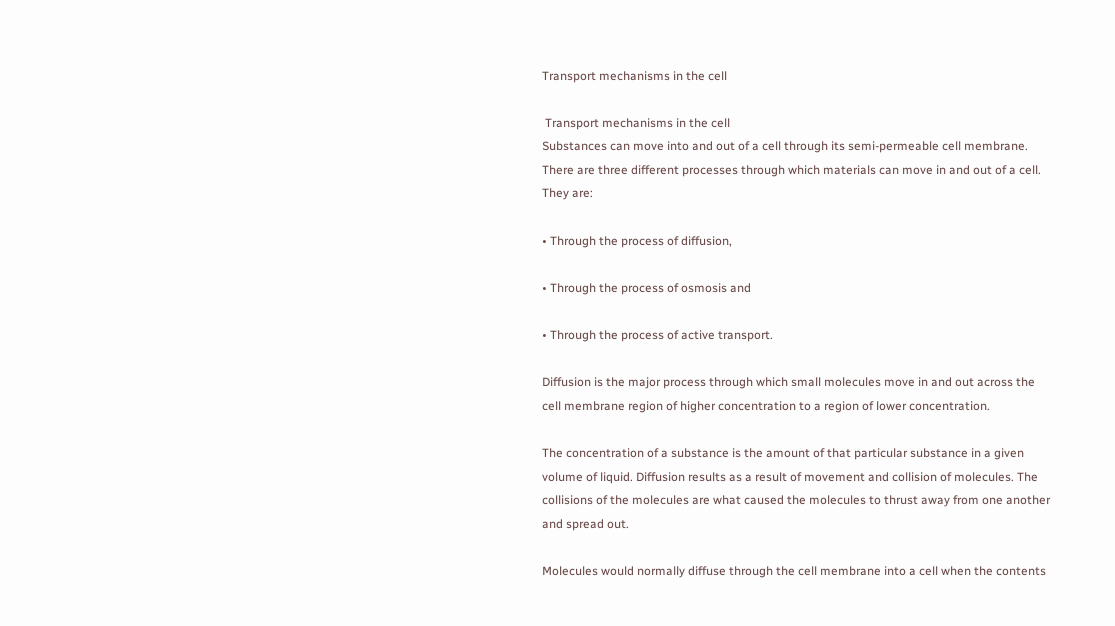Transport mechanisms in the cell

 Transport mechanisms in the cell
Substances can move into and out of a cell through its semi-permeable cell membrane. There are three different processes through which materials can move in and out of a cell. They are:

• Through the process of diffusion,

• Through the process of osmosis and

• Through the process of active transport.

Diffusion is the major process through which small molecules move in and out across the cell membrane region of higher concentration to a region of lower concentration.

The concentration of a substance is the amount of that particular substance in a given volume of liquid. Diffusion results as a result of movement and collision of molecules. The collisions of the molecules are what caused the molecules to thrust away from one another and spread out.

Molecules would normally diffuse through the cell membrane into a cell when the contents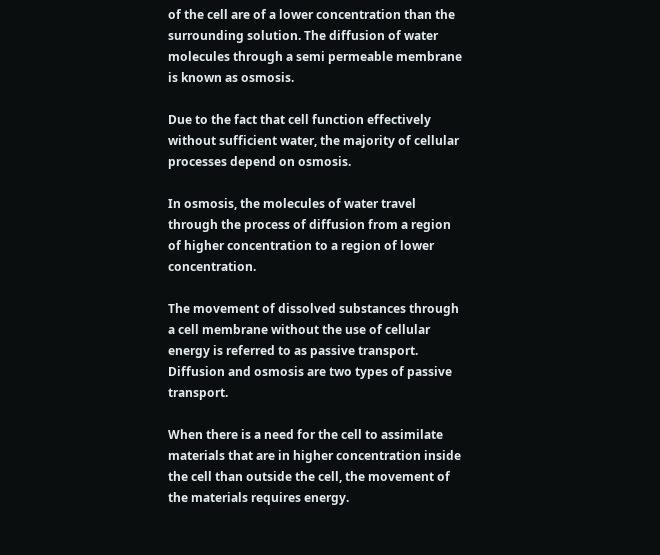of the cell are of a lower concentration than the surrounding solution. The diffusion of water molecules through a semi permeable membrane is known as osmosis.

Due to the fact that cell function effectively without sufficient water, the majority of cellular processes depend on osmosis.

In osmosis, the molecules of water travel through the process of diffusion from a region of higher concentration to a region of lower concentration.

The movement of dissolved substances through a cell membrane without the use of cellular energy is referred to as passive transport. Diffusion and osmosis are two types of passive transport.

When there is a need for the cell to assimilate materials that are in higher concentration inside the cell than outside the cell, the movement of the materials requires energy.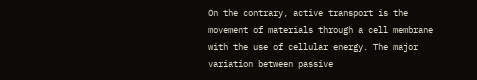On the contrary, active transport is the movement of materials through a cell membrane with the use of cellular energy. The major variation between passive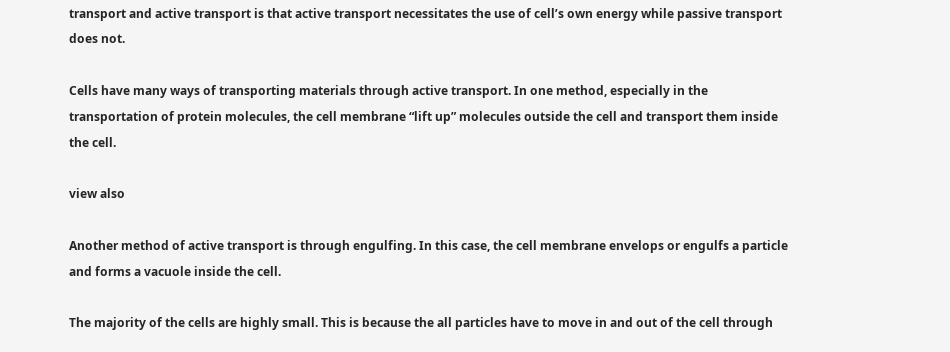transport and active transport is that active transport necessitates the use of cell’s own energy while passive transport does not.

Cells have many ways of transporting materials through active transport. In one method, especially in the transportation of protein molecules, the cell membrane “lift up” molecules outside the cell and transport them inside the cell.

view also

Another method of active transport is through engulfing. In this case, the cell membrane envelops or engulfs a particle and forms a vacuole inside the cell.

The majority of the cells are highly small. This is because the all particles have to move in and out of the cell through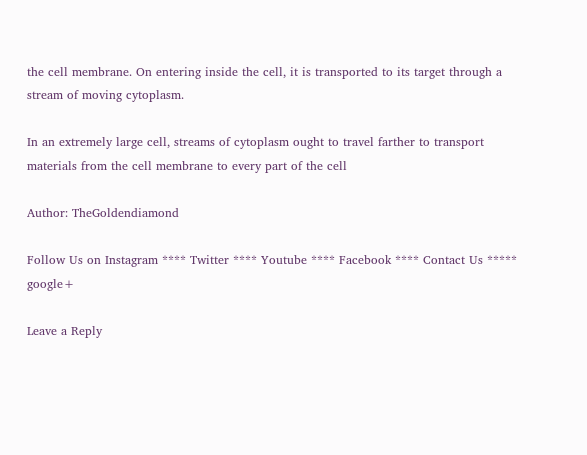the cell membrane. On entering inside the cell, it is transported to its target through a stream of moving cytoplasm.

In an extremely large cell, streams of cytoplasm ought to travel farther to transport materials from the cell membrane to every part of the cell

Author: TheGoldendiamond

Follow Us on Instagram **** Twitter **** Youtube **** Facebook **** Contact Us ***** google+

Leave a Reply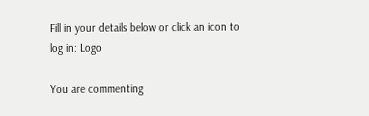Fill in your details below or click an icon to log in: Logo

You are commenting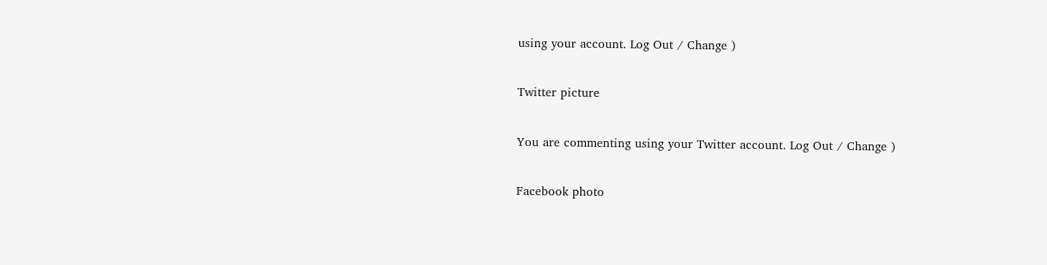using your account. Log Out / Change )

Twitter picture

You are commenting using your Twitter account. Log Out / Change )

Facebook photo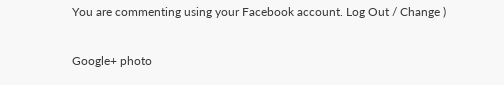You are commenting using your Facebook account. Log Out / Change )

Google+ photo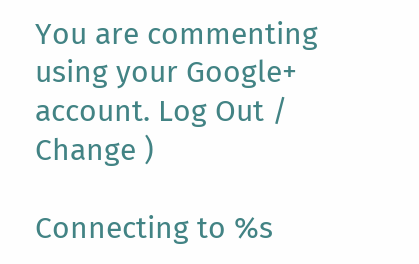You are commenting using your Google+ account. Log Out / Change )

Connecting to %s